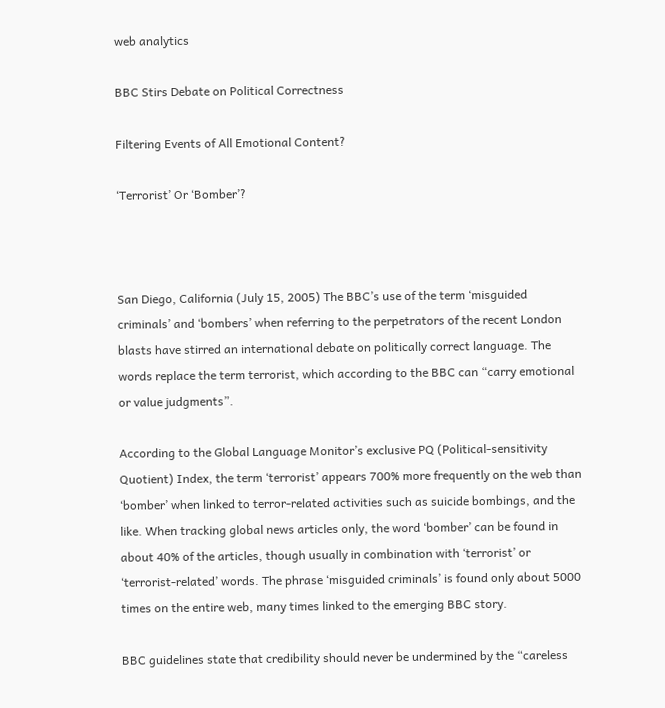web analytics

BBC Stirs Debate on Political Correctness

Filtering Events of All Emotional Content?

‘Terrorist’ Or ‘Bomber’?



San Diego, California (July 15, 2005) The BBC’s use of the term ‘misguided criminals’ and ‘bombers’ when referring to the perpetrators of the recent London blasts have stirred an international debate on politically correct language. The words replace the term terrorist, which according to the BBC can “carry emotional or value judgments”.

According to the Global Language Monitor’s exclusive PQ (Political-sensitivity Quotient) Index, the term ‘terrorist’ appears 700% more frequently on the web than ‘bomber’ when linked to terror-related activities such as suicide bombings, and the like. When tracking global news articles only, the word ‘bomber’ can be found in about 40% of the articles, though usually in combination with ‘terrorist’ or ‘terrorist-related’ words. The phrase ‘misguided criminals’ is found only about 5000 times on the entire web, many times linked to the emerging BBC story.

BBC guidelines state that credibility should never be undermined by the “careless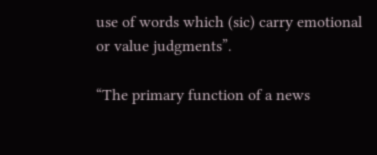use of words which (sic) carry emotional or value judgments”.

“The primary function of a news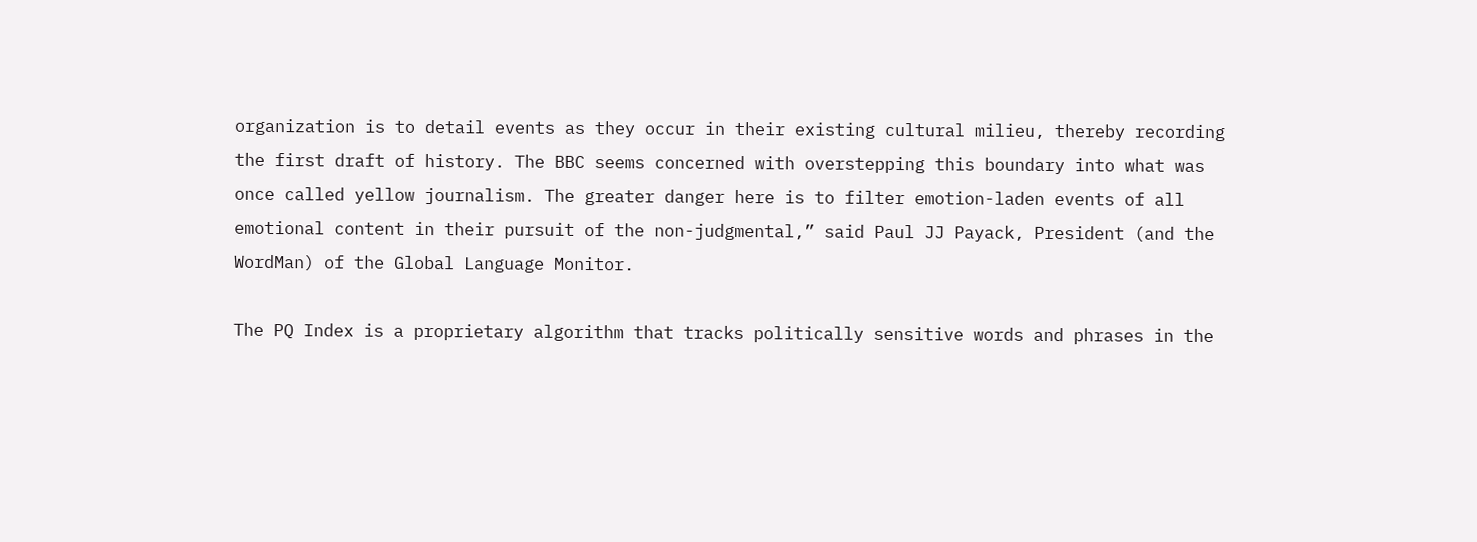organization is to detail events as they occur in their existing cultural milieu, thereby recording the first draft of history. The BBC seems concerned with overstepping this boundary into what was once called yellow journalism. The greater danger here is to filter emotion-laden events of all emotional content in their pursuit of the non-judgmental,” said Paul JJ Payack, President (and the WordMan) of the Global Language Monitor.

The PQ Index is a proprietary algorithm that tracks politically sensitive words and phrases in the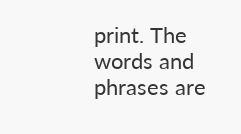print. The words and phrases are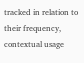tracked in relation to their frequency, contextual usage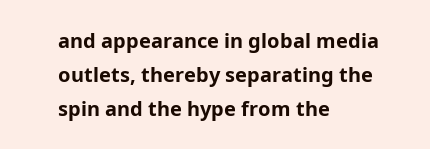and appearance in global media outlets, thereby separating the spin and the hype from the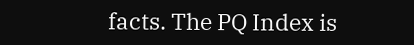facts. The PQ Index is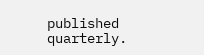published quarterly.